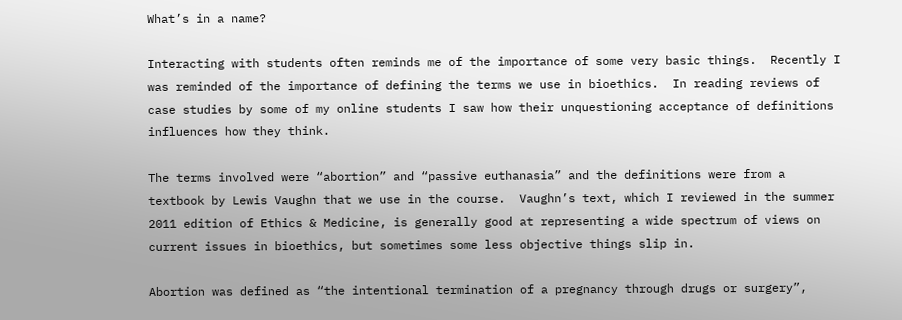What’s in a name?

Interacting with students often reminds me of the importance of some very basic things.  Recently I was reminded of the importance of defining the terms we use in bioethics.  In reading reviews of case studies by some of my online students I saw how their unquestioning acceptance of definitions influences how they think.

The terms involved were “abortion” and “passive euthanasia” and the definitions were from a textbook by Lewis Vaughn that we use in the course.  Vaughn’s text, which I reviewed in the summer 2011 edition of Ethics & Medicine, is generally good at representing a wide spectrum of views on current issues in bioethics, but sometimes some less objective things slip in.

Abortion was defined as “the intentional termination of a pregnancy through drugs or surgery”,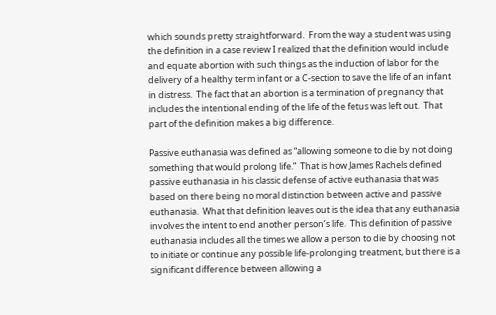which sounds pretty straightforward.  From the way a student was using the definition in a case review I realized that the definition would include and equate abortion with such things as the induction of labor for the delivery of a healthy term infant or a C-section to save the life of an infant in distress.  The fact that an abortion is a termination of pregnancy that includes the intentional ending of the life of the fetus was left out.  That part of the definition makes a big difference.

Passive euthanasia was defined as “allowing someone to die by not doing something that would prolong life.”  That is how James Rachels defined passive euthanasia in his classic defense of active euthanasia that was based on there being no moral distinction between active and passive euthanasia.  What that definition leaves out is the idea that any euthanasia involves the intent to end another person’s life.  This definition of passive euthanasia includes all the times we allow a person to die by choosing not to initiate or continue any possible life-prolonging treatment, but there is a significant difference between allowing a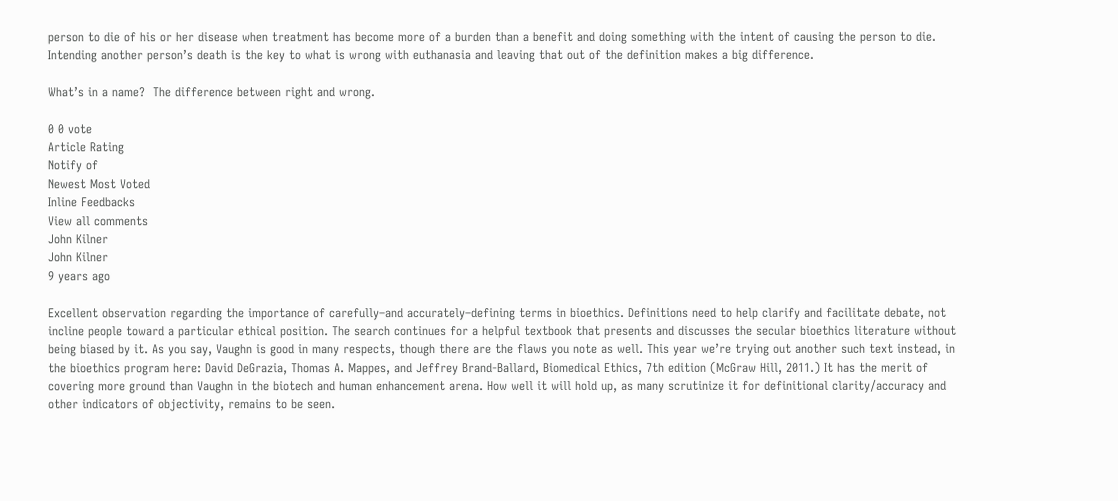person to die of his or her disease when treatment has become more of a burden than a benefit and doing something with the intent of causing the person to die.  Intending another person’s death is the key to what is wrong with euthanasia and leaving that out of the definition makes a big difference.

What’s in a name?  The difference between right and wrong.

0 0 vote
Article Rating
Notify of
Newest Most Voted
Inline Feedbacks
View all comments
John Kilner
John Kilner
9 years ago

Excellent observation regarding the importance of carefully–and accurately–defining terms in bioethics. Definitions need to help clarify and facilitate debate, not incline people toward a particular ethical position. The search continues for a helpful textbook that presents and discusses the secular bioethics literature without being biased by it. As you say, Vaughn is good in many respects, though there are the flaws you note as well. This year we’re trying out another such text instead, in the bioethics program here: David DeGrazia, Thomas A. Mappes, and Jeffrey Brand‐Ballard, Biomedical Ethics, 7th edition (McGraw Hill, 2011.) It has the merit of covering more ground than Vaughn in the biotech and human enhancement arena. How well it will hold up, as many scrutinize it for definitional clarity/accuracy and other indicators of objectivity, remains to be seen.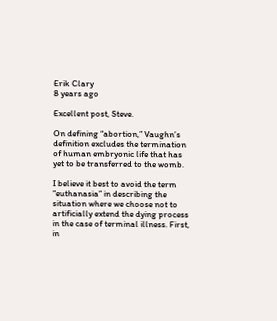Erik Clary
8 years ago

Excellent post, Steve.

On defining “abortion,” Vaughn’s definition excludes the termination of human embryonic life that has yet to be transferred to the womb.

I believe it best to avoid the term “euthanasia” in describing the situation where we choose not to artificially extend the dying process in the case of terminal illness. First, in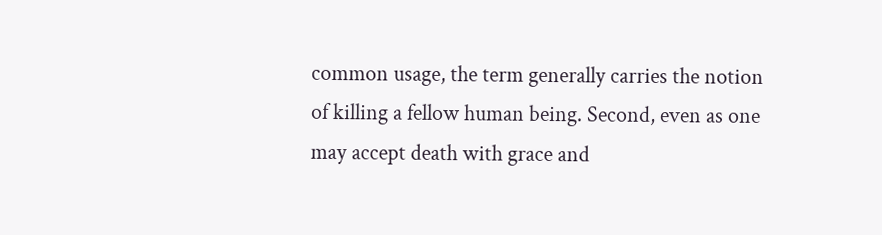common usage, the term generally carries the notion of killing a fellow human being. Second, even as one may accept death with grace and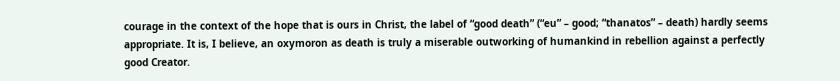courage in the context of the hope that is ours in Christ, the label of “good death” (“eu” – good; “thanatos” – death) hardly seems appropriate. It is, I believe, an oxymoron as death is truly a miserable outworking of humankind in rebellion against a perfectly good Creator.